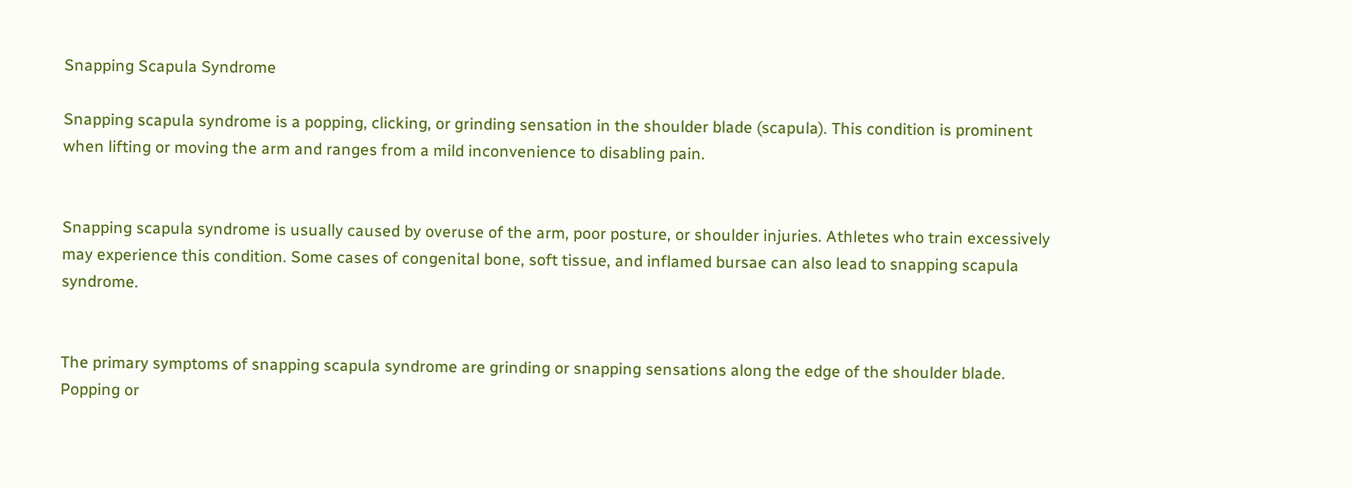Snapping Scapula Syndrome

Snapping scapula syndrome is a popping, clicking, or grinding sensation in the shoulder blade (scapula). This condition is prominent when lifting or moving the arm and ranges from a mild inconvenience to disabling pain.


Snapping scapula syndrome is usually caused by overuse of the arm, poor posture, or shoulder injuries. Athletes who train excessively may experience this condition. Some cases of congenital bone, soft tissue, and inflamed bursae can also lead to snapping scapula syndrome.


The primary symptoms of snapping scapula syndrome are grinding or snapping sensations along the edge of the shoulder blade. Popping or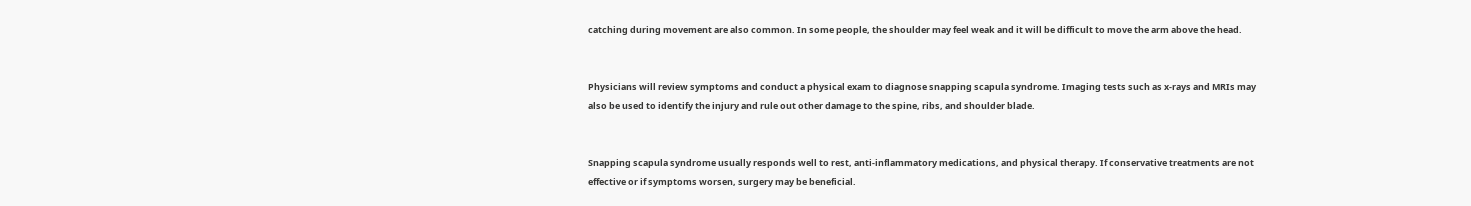catching during movement are also common. In some people, the shoulder may feel weak and it will be difficult to move the arm above the head.


Physicians will review symptoms and conduct a physical exam to diagnose snapping scapula syndrome. Imaging tests such as x-rays and MRIs may also be used to identify the injury and rule out other damage to the spine, ribs, and shoulder blade.


Snapping scapula syndrome usually responds well to rest, anti-inflammatory medications, and physical therapy. If conservative treatments are not effective or if symptoms worsen, surgery may be beneficial.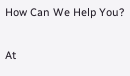How Can We Help You?

At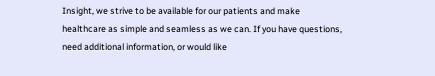Insight, we strive to be available for our patients and make healthcare as simple and seamless as we can. If you have questions, need additional information, or would like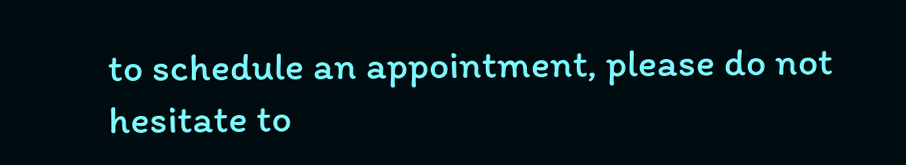to schedule an appointment, please do not hesitate to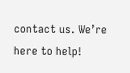contact us. We’re here to help!